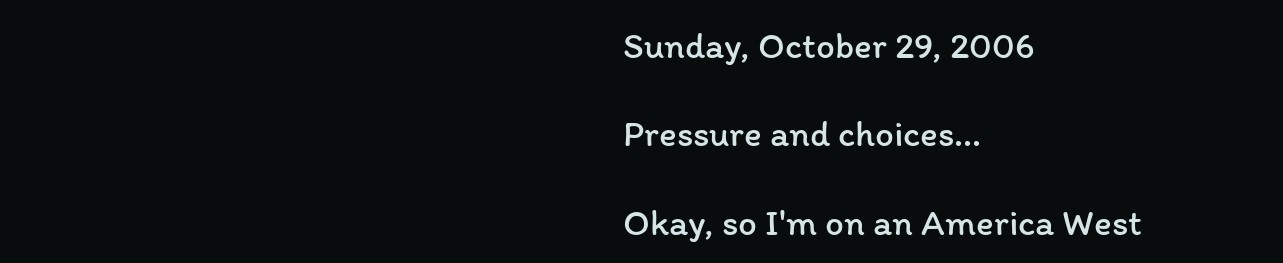Sunday, October 29, 2006

Pressure and choices...

Okay, so I'm on an America West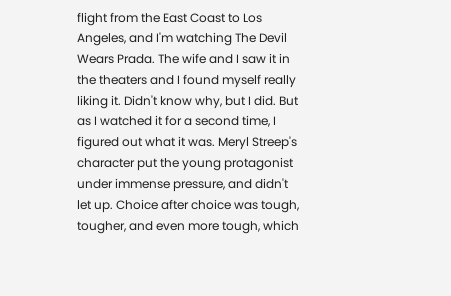flight from the East Coast to Los Angeles, and I'm watching The Devil Wears Prada. The wife and I saw it in the theaters and I found myself really liking it. Didn't know why, but I did. But as I watched it for a second time, I figured out what it was. Meryl Streep's character put the young protagonist under immense pressure, and didn't let up. Choice after choice was tough, tougher, and even more tough, which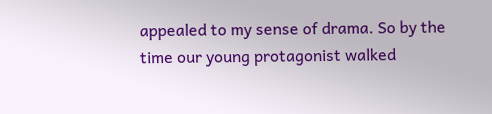appealed to my sense of drama. So by the time our young protagonist walked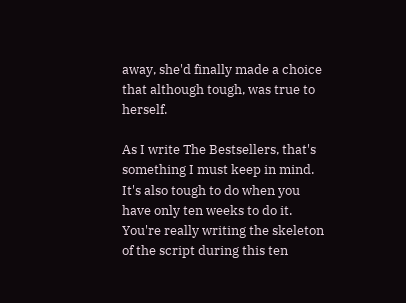away, she'd finally made a choice that although tough, was true to herself.

As I write The Bestsellers, that's something I must keep in mind. It's also tough to do when you have only ten weeks to do it. You're really writing the skeleton of the script during this ten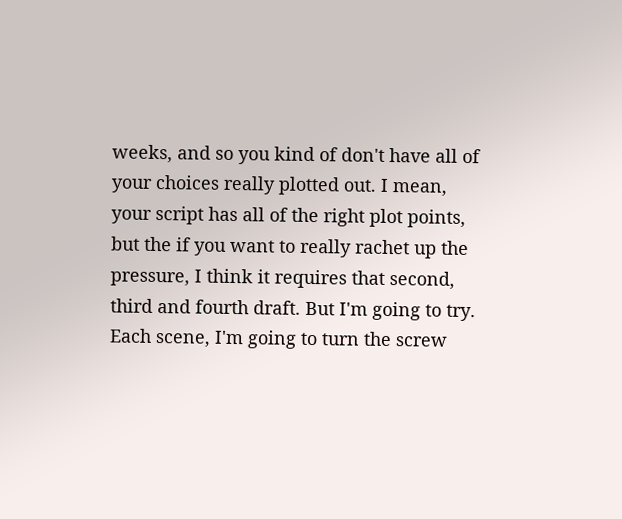weeks, and so you kind of don't have all of your choices really plotted out. I mean, your script has all of the right plot points, but the if you want to really rachet up the pressure, I think it requires that second, third and fourth draft. But I'm going to try. Each scene, I'm going to turn the screw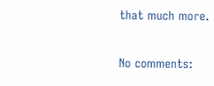that much more.

No comments: